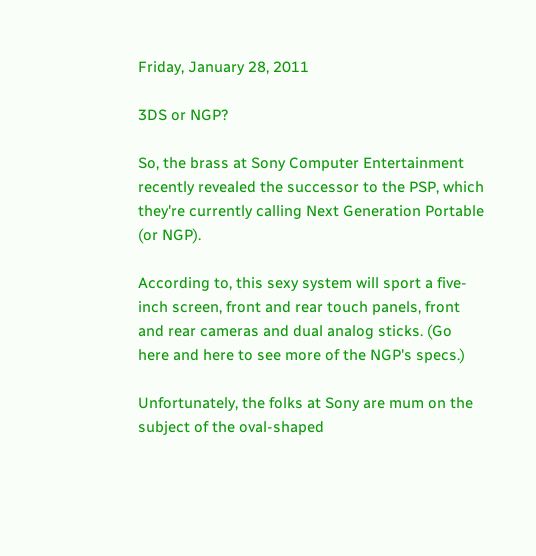Friday, January 28, 2011

3DS or NGP?

So, the brass at Sony Computer Entertainment recently revealed the successor to the PSP, which they're currently calling Next Generation Portable (or NGP).

According to, this sexy system will sport a five-inch screen, front and rear touch panels, front and rear cameras and dual analog sticks. (Go here and here to see more of the NGP's specs.)

Unfortunately, the folks at Sony are mum on the subject of the oval-shaped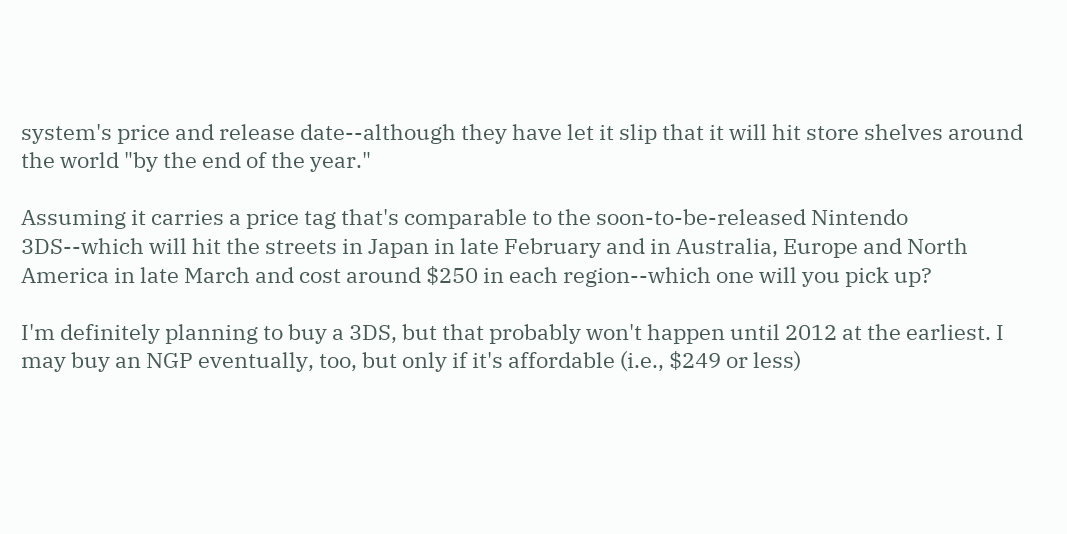system's price and release date--although they have let it slip that it will hit store shelves around the world "by the end of the year."

Assuming it carries a price tag that's comparable to the soon-to-be-released Nintendo 3DS--which will hit the streets in Japan in late February and in Australia, Europe and North America in late March and cost around $250 in each region--which one will you pick up?

I'm definitely planning to buy a 3DS, but that probably won't happen until 2012 at the earliest. I may buy an NGP eventually, too, but only if it's affordable (i.e., $249 or less)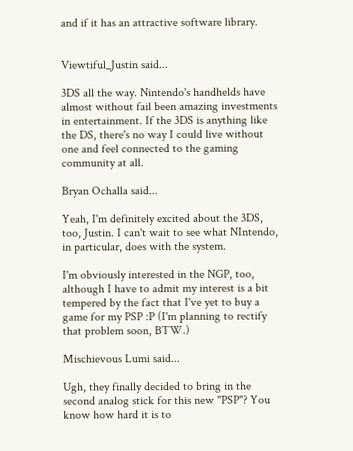and if it has an attractive software library.


Viewtiful_Justin said...

3DS all the way. Nintendo's handhelds have almost without fail been amazing investments in entertainment. If the 3DS is anything like the DS, there's no way I could live without one and feel connected to the gaming community at all.

Bryan Ochalla said...

Yeah, I'm definitely excited about the 3DS, too, Justin. I can't wait to see what NIntendo, in particular, does with the system.

I'm obviously interested in the NGP, too, although I have to admit my interest is a bit tempered by the fact that I've yet to buy a game for my PSP :P (I'm planning to rectify that problem soon, BTW.)

Mischievous Lumi said...

Ugh, they finally decided to bring in the second analog stick for this new "PSP"? You know how hard it is to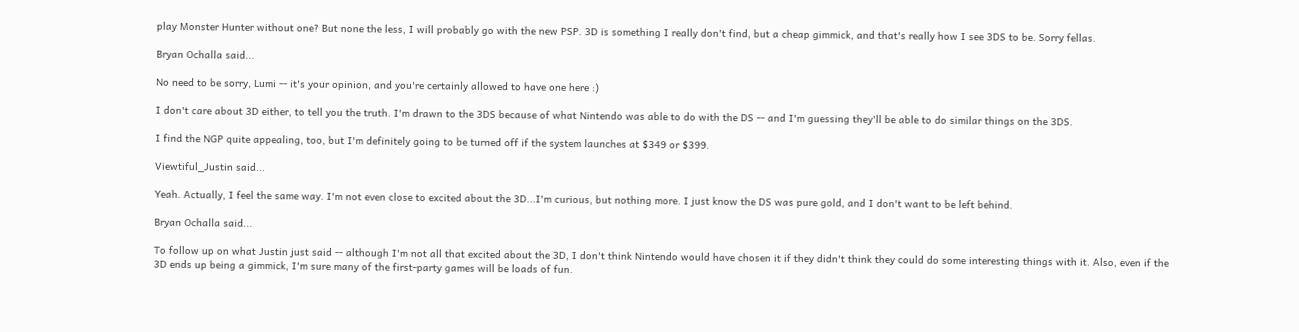play Monster Hunter without one? But none the less, I will probably go with the new PSP. 3D is something I really don't find, but a cheap gimmick, and that's really how I see 3DS to be. Sorry fellas.

Bryan Ochalla said...

No need to be sorry, Lumi -- it's your opinion, and you're certainly allowed to have one here :)

I don't care about 3D either, to tell you the truth. I'm drawn to the 3DS because of what Nintendo was able to do with the DS -- and I'm guessing they'll be able to do similar things on the 3DS.

I find the NGP quite appealing, too, but I'm definitely going to be turned off if the system launches at $349 or $399.

Viewtiful_Justin said...

Yeah. Actually, I feel the same way. I'm not even close to excited about the 3D...I'm curious, but nothing more. I just know the DS was pure gold, and I don't want to be left behind.

Bryan Ochalla said...

To follow up on what Justin just said -- although I'm not all that excited about the 3D, I don't think Nintendo would have chosen it if they didn't think they could do some interesting things with it. Also, even if the 3D ends up being a gimmick, I'm sure many of the first-party games will be loads of fun.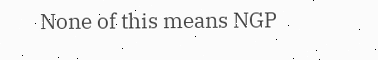None of this means NGP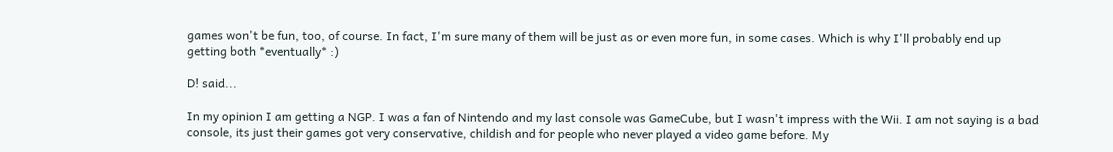games won't be fun, too, of course. In fact, I'm sure many of them will be just as or even more fun, in some cases. Which is why I'll probably end up getting both *eventually* :)

D! said...

In my opinion I am getting a NGP. I was a fan of Nintendo and my last console was GameCube, but I wasn't impress with the Wii. I am not saying is a bad console, its just their games got very conservative, childish and for people who never played a video game before. My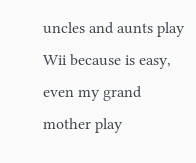uncles and aunts play Wii because is easy, even my grand mother play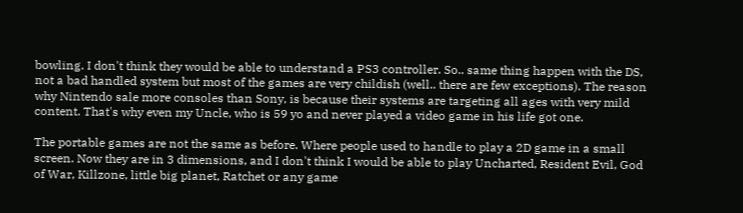bowling. I don't think they would be able to understand a PS3 controller. So.. same thing happen with the DS, not a bad handled system but most of the games are very childish (well.. there are few exceptions). The reason why Nintendo sale more consoles than Sony, is because their systems are targeting all ages with very mild content. That's why even my Uncle, who is 59 yo and never played a video game in his life got one.

The portable games are not the same as before. Where people used to handle to play a 2D game in a small screen. Now they are in 3 dimensions, and I don't think I would be able to play Uncharted, Resident Evil, God of War, Killzone, little big planet, Ratchet or any game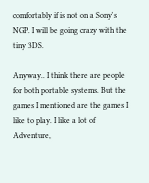comfortably if is not on a Sony's NGP. I will be going crazy with the tiny 3DS.

Anyway.. I think there are people for both portable systems. But the games I mentioned are the games I like to play. I like a lot of Adventure,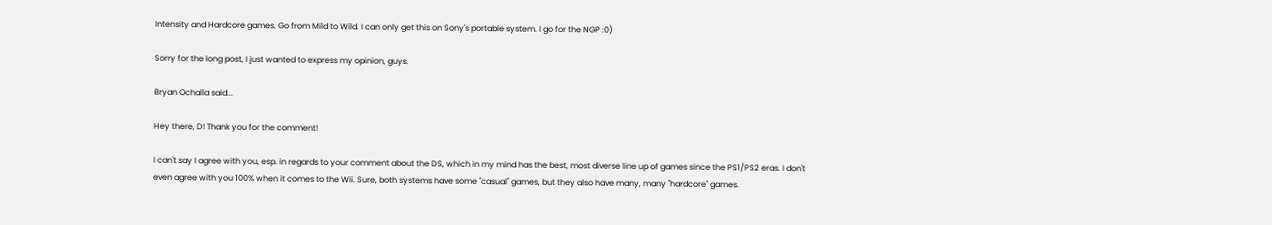Intensity and Hardcore games. Go from Mild to Wild. I can only get this on Sony's portable system. I go for the NGP :0)

Sorry for the long post, I just wanted to express my opinion, guys.

Bryan Ochalla said...

Hey there, D! Thank you for the comment!

I can't say I agree with you, esp. in regards to your comment about the DS, which in my mind has the best, most diverse line up of games since the PS1/PS2 eras. I don't even agree with you 100% when it comes to the Wii. Sure, both systems have some "casual" games, but they also have many, many "hardcore" games.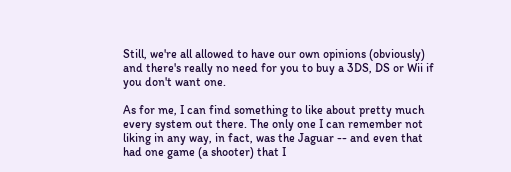Still, we're all allowed to have our own opinions (obviously) and there's really no need for you to buy a 3DS, DS or Wii if you don't want one.

As for me, I can find something to like about pretty much every system out there. The only one I can remember not liking in any way, in fact, was the Jaguar -- and even that had one game (a shooter) that I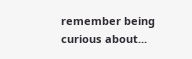remember being curious about...